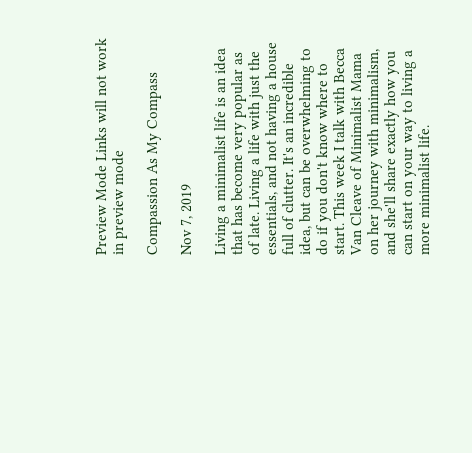Preview Mode Links will not work in preview mode

Compassion As My Compass

Nov 7, 2019

Living a minimalist life is an idea that has become very popular as of late. Living a life with just the essentials, and not having a house full of clutter. It's an incredible idea, but can be overwhelming to do if you don't know where to start. This week I talk with Becca Van Cleave of Minimalist Mama on her journey with minimalism, and she'll share exactly how you can start on your way to living a more minimalist life.